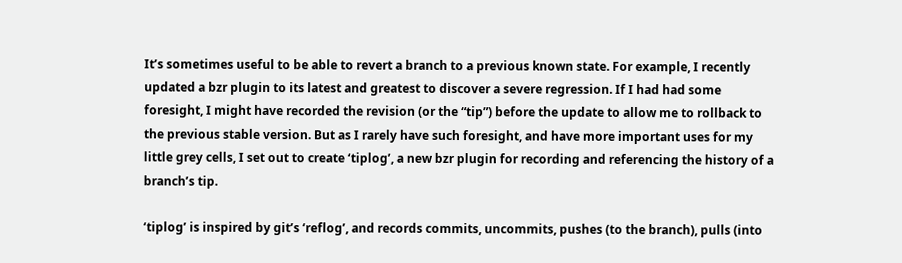It’s sometimes useful to be able to revert a branch to a previous known state. For example, I recently updated a bzr plugin to its latest and greatest to discover a severe regression. If I had had some foresight, I might have recorded the revision (or the “tip”) before the update to allow me to rollback to the previous stable version. But as I rarely have such foresight, and have more important uses for my little grey cells, I set out to create ‘tiplog’, a new bzr plugin for recording and referencing the history of a branch’s tip.

‘tiplog’ is inspired by git’s ‘reflog’, and records commits, uncommits, pushes (to the branch), pulls (into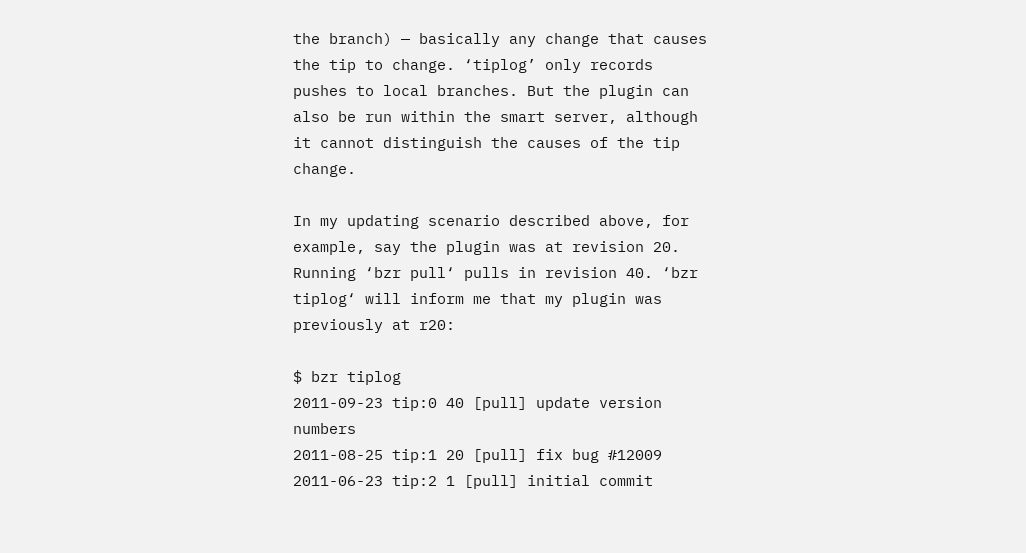the branch) — basically any change that causes the tip to change. ‘tiplog’ only records pushes to local branches. But the plugin can also be run within the smart server, although it cannot distinguish the causes of the tip change.

In my updating scenario described above, for example, say the plugin was at revision 20. Running ‘bzr pull‘ pulls in revision 40. ‘bzr tiplog‘ will inform me that my plugin was previously at r20:

$ bzr tiplog
2011-09-23 tip:0 40 [pull] update version numbers
2011-08-25 tip:1 20 [pull] fix bug #12009
2011-06-23 tip:2 1 [pull] initial commit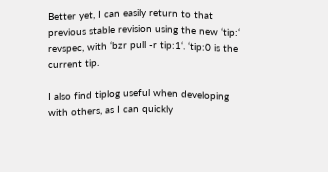Better yet, I can easily return to that previous stable revision using the new ‘tip:‘ revspec, with ‘bzr pull -r tip:1‘. ‘tip:0 is the current tip.

I also find tiplog useful when developing with others, as I can quickly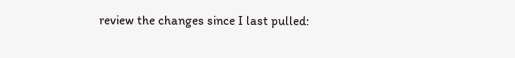review the changes since I last pulled: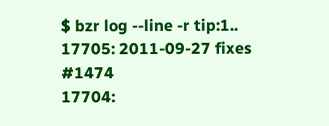$ bzr log --line -r tip:1..
17705: 2011-09-27 fixes #1474
17704: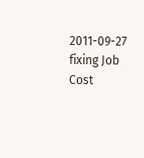2011-09-27 fixing Job Cost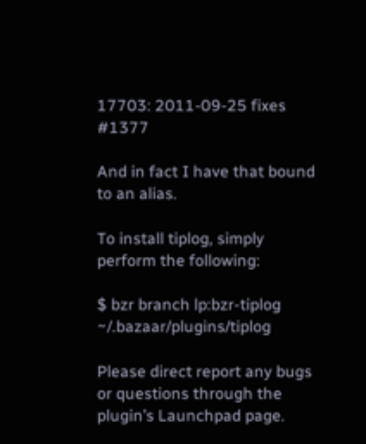17703: 2011-09-25 fixes #1377

And in fact I have that bound to an alias.

To install tiplog, simply perform the following:

$ bzr branch lp:bzr-tiplog ~/.bazaar/plugins/tiplog

Please direct report any bugs or questions through the plugin’s Launchpad page.